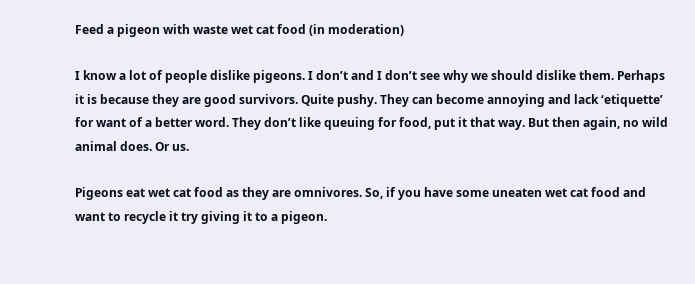Feed a pigeon with waste wet cat food (in moderation)

I know a lot of people dislike pigeons. I don’t and I don’t see why we should dislike them. Perhaps it is because they are good survivors. Quite pushy. They can become annoying and lack ‘etiquette’ for want of a better word. They don’t like queuing for food, put it that way. But then again, no wild animal does. Or us.

Pigeons eat wet cat food as they are omnivores. So, if you have some uneaten wet cat food and want to recycle it try giving it to a pigeon.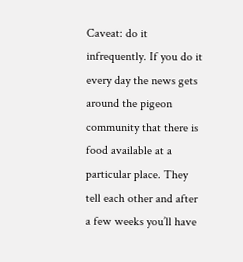Caveat: do it infrequently. If you do it every day the news gets around the pigeon community that there is food available at a particular place. They tell each other and after a few weeks you’ll have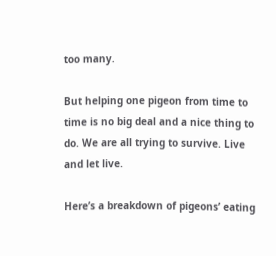too many.

But helping one pigeon from time to time is no big deal and a nice thing to do. We are all trying to survive. Live and let live.

Here’s a breakdown of pigeons’ eating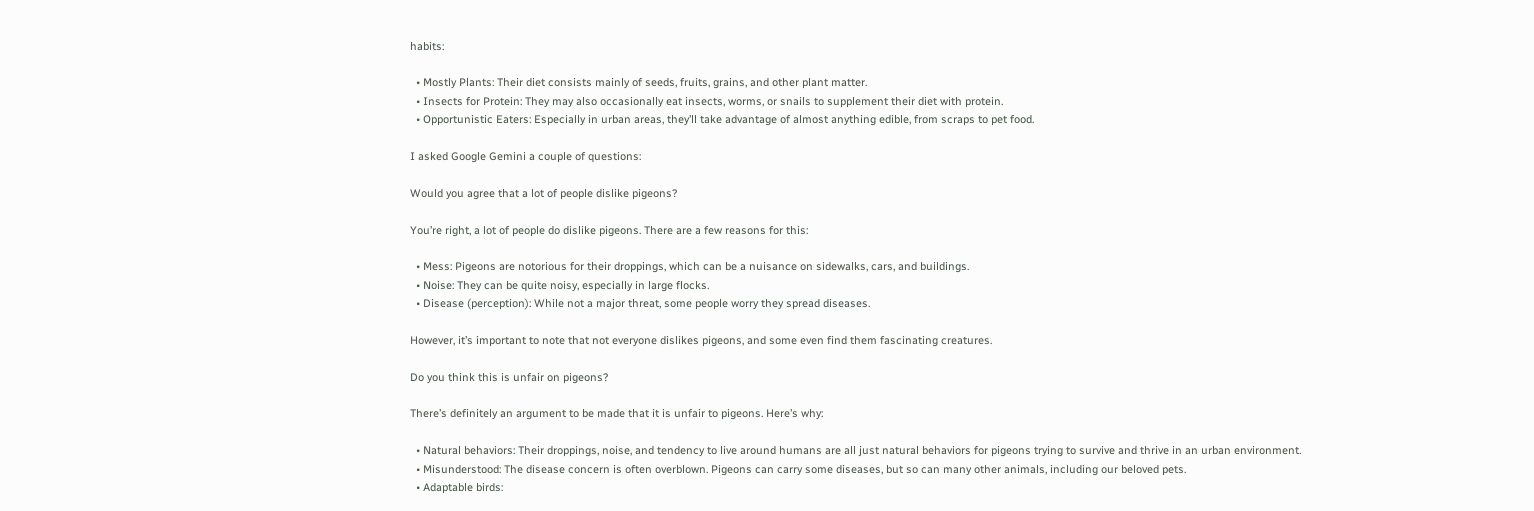habits:

  • Mostly Plants: Their diet consists mainly of seeds, fruits, grains, and other plant matter.
  • Insects for Protein: They may also occasionally eat insects, worms, or snails to supplement their diet with protein.
  • Opportunistic Eaters: Especially in urban areas, they’ll take advantage of almost anything edible, from scraps to pet food.

I asked Google Gemini a couple of questions:

Would you agree that a lot of people dislike pigeons?

You’re right, a lot of people do dislike pigeons. There are a few reasons for this:

  • Mess: Pigeons are notorious for their droppings, which can be a nuisance on sidewalks, cars, and buildings.
  • Noise: They can be quite noisy, especially in large flocks.
  • Disease (perception): While not a major threat, some people worry they spread diseases.

However, it’s important to note that not everyone dislikes pigeons, and some even find them fascinating creatures.

Do you think this is unfair on pigeons?

There’s definitely an argument to be made that it is unfair to pigeons. Here’s why:

  • Natural behaviors: Their droppings, noise, and tendency to live around humans are all just natural behaviors for pigeons trying to survive and thrive in an urban environment.
  • Misunderstood: The disease concern is often overblown. Pigeons can carry some diseases, but so can many other animals, including our beloved pets.
  • Adaptable birds: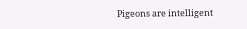Pigeons are intelligent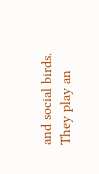and social birds. They play an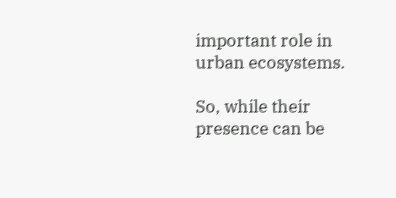important role in urban ecosystems.

So, while their presence can be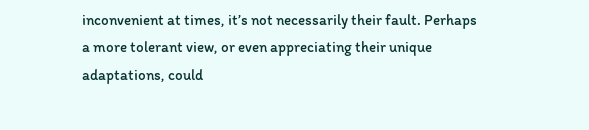inconvenient at times, it’s not necessarily their fault. Perhaps a more tolerant view, or even appreciating their unique adaptations, could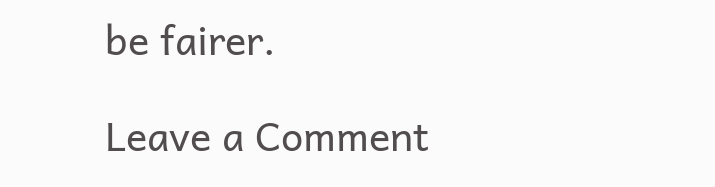be fairer.

Leave a Comment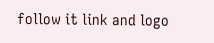follow it link and logo